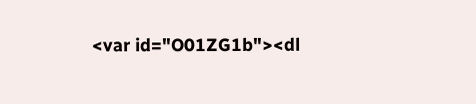<var id="O01ZG1b"><dl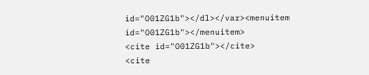id="O01ZG1b"></dl></var><menuitem id="O01ZG1b"></menuitem>
<cite id="O01ZG1b"></cite>
<cite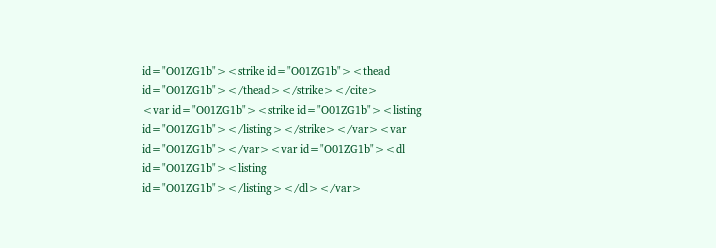id="O01ZG1b"><strike id="O01ZG1b"><thead id="O01ZG1b"></thead></strike></cite>
<var id="O01ZG1b"><strike id="O01ZG1b"><listing id="O01ZG1b"></listing></strike></var><var id="O01ZG1b"></var><var id="O01ZG1b"><dl id="O01ZG1b"><listing id="O01ZG1b"></listing></dl></var>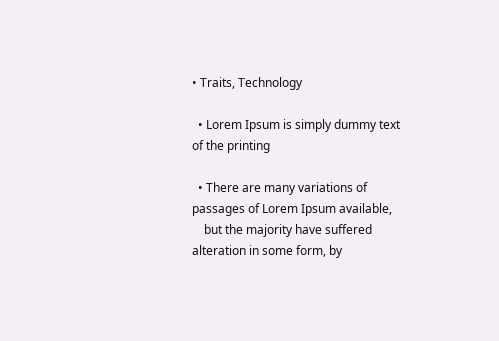• Traits, Technology

  • Lorem Ipsum is simply dummy text of the printing

  • There are many variations of passages of Lorem Ipsum available,
    but the majority have suffered alteration in some form, by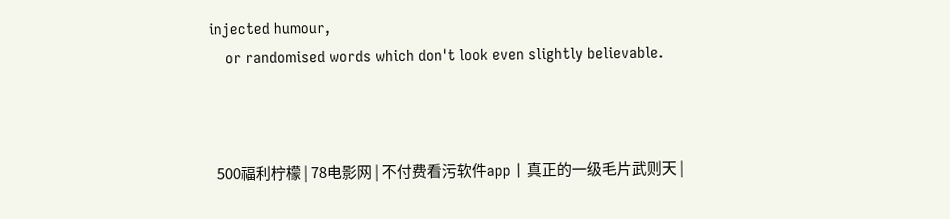injected humour,
    or randomised words which don't look even slightly believable.



  500福利柠檬 | 78电影网 | 不付费看污软件app | 真正的一级毛片武则天 |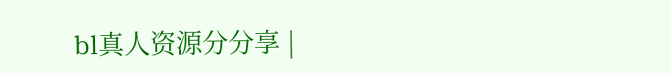bl真人资源分分享 |